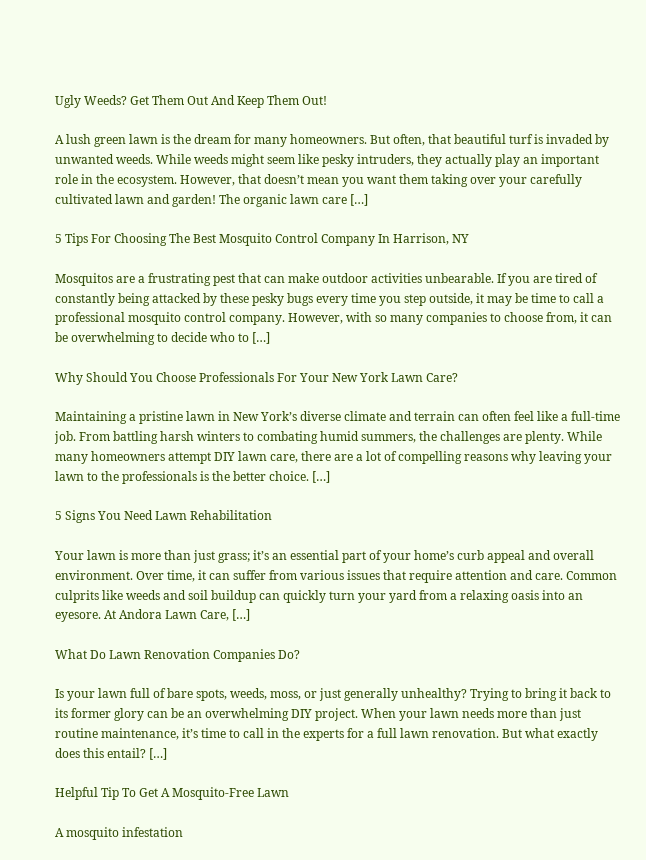Ugly Weeds? Get Them Out And Keep Them Out!

A lush green lawn is the dream for many homeowners. But often, that beautiful turf is invaded by unwanted weeds. While weeds might seem like pesky intruders, they actually play an important role in the ecosystem. However, that doesn’t mean you want them taking over your carefully cultivated lawn and garden! The organic lawn care […]

5 Tips For Choosing The Best Mosquito Control Company In Harrison, NY

Mosquitos are a frustrating pest that can make outdoor activities unbearable. If you are tired of constantly being attacked by these pesky bugs every time you step outside, it may be time to call a professional mosquito control company. However, with so many companies to choose from, it can be overwhelming to decide who to […]

Why Should You Choose Professionals For Your New York Lawn Care?

Maintaining a pristine lawn in New York’s diverse climate and terrain can often feel like a full-time job. From battling harsh winters to combating humid summers, the challenges are plenty. While many homeowners attempt DIY lawn care, there are a lot of compelling reasons why leaving your lawn to the professionals is the better choice. […]

5 Signs You Need Lawn Rehabilitation

Your lawn is more than just grass; it’s an essential part of your home’s curb appeal and overall environment. Over time, it can suffer from various issues that require attention and care. Common culprits like weeds and soil buildup can quickly turn your yard from a relaxing oasis into an eyesore. At Andora Lawn Care, […]

What Do Lawn Renovation Companies Do?

Is your lawn full of bare spots, weeds, moss, or just generally unhealthy? Trying to bring it back to its former glory can be an overwhelming DIY project. When your lawn needs more than just routine maintenance, it’s time to call in the experts for a full lawn renovation. But what exactly does this entail? […]

Helpful Tip To Get A Mosquito-Free Lawn

A mosquito infestation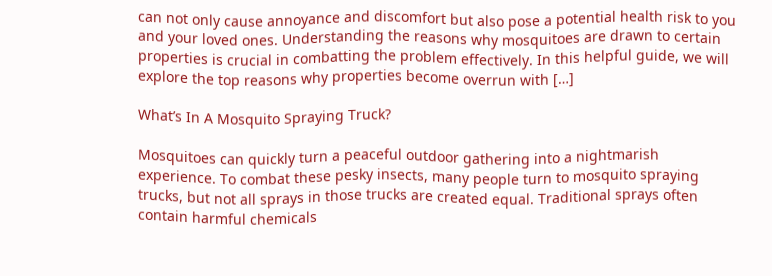can not only cause annoyance and discomfort but also pose a potential health risk to you and your loved ones. Understanding the reasons why mosquitoes are drawn to certain properties is crucial in combatting the problem effectively. In this helpful guide, we will explore the top reasons why properties become overrun with […]

What’s In A Mosquito Spraying Truck?

Mosquitoes can quickly turn a peaceful outdoor gathering into a nightmarish experience. To combat these pesky insects, many people turn to mosquito spraying trucks, but not all sprays in those trucks are created equal. Traditional sprays often contain harmful chemicals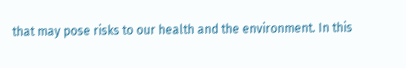that may pose risks to our health and the environment. In this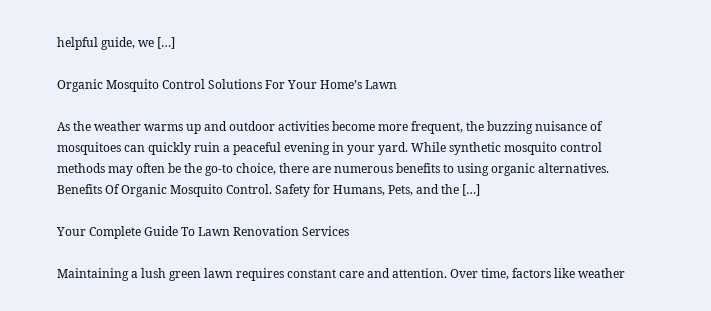helpful guide, we […]

Organic Mosquito Control Solutions For Your Home’s Lawn

As the weather warms up and outdoor activities become more frequent, the buzzing nuisance of mosquitoes can quickly ruin a peaceful evening in your yard. While synthetic mosquito control methods may often be the go-to choice, there are numerous benefits to using organic alternatives. Benefits Of Organic Mosquito Control. Safety for Humans, Pets, and the […]

Your Complete Guide To Lawn Renovation Services

Maintaining a lush green lawn requires constant care and attention. Over time, factors like weather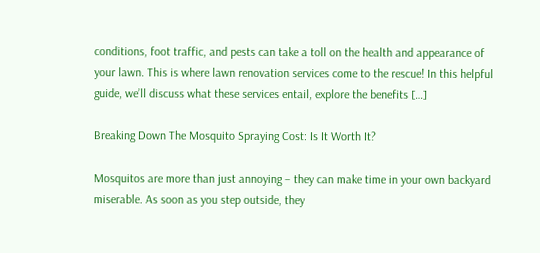conditions, foot traffic, and pests can take a toll on the health and appearance of your lawn. This is where lawn renovation services come to the rescue! In this helpful guide, we’ll discuss what these services entail, explore the benefits […]

Breaking Down The Mosquito Spraying Cost: Is It Worth It?

Mosquitos are more than just annoying – they can make time in your own backyard miserable. As soon as you step outside, they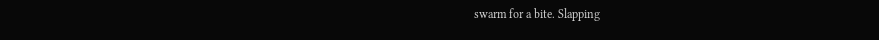swarm for a bite. Slapping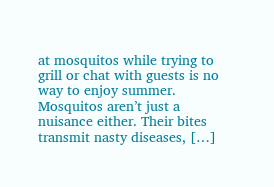at mosquitos while trying to grill or chat with guests is no way to enjoy summer. Mosquitos aren’t just a nuisance either. Their bites transmit nasty diseases, […]